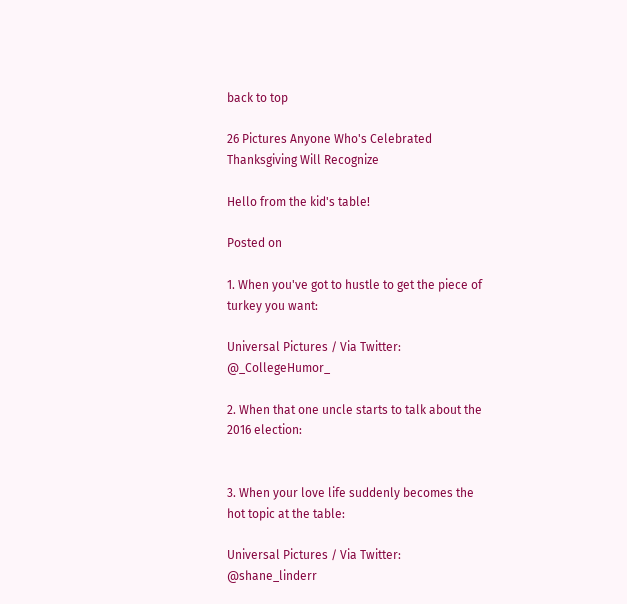back to top

26 Pictures Anyone Who's Celebrated Thanksgiving Will Recognize

Hello from the kid's table!

Posted on

1. When you've got to hustle to get the piece of turkey you want:

Universal Pictures / Via Twitter: @_CollegeHumor_

2. When that one uncle starts to talk about the 2016 election:


3. When your love life suddenly becomes the hot topic at the table:

Universal Pictures / Via Twitter: @shane_linderr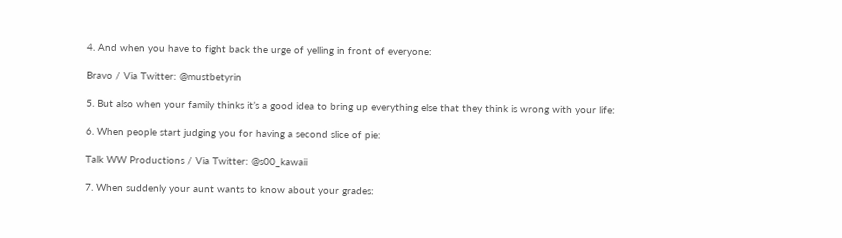4. And when you have to fight back the urge of yelling in front of everyone:

Bravo / Via Twitter: @mustbetyrin

5. But also when your family thinks it’s a good idea to bring up everything else that they think is wrong with your life:

6. When people start judging you for having a second slice of pie:

Talk WW Productions / Via Twitter: @s00_kawaii

7. When suddenly your aunt wants to know about your grades: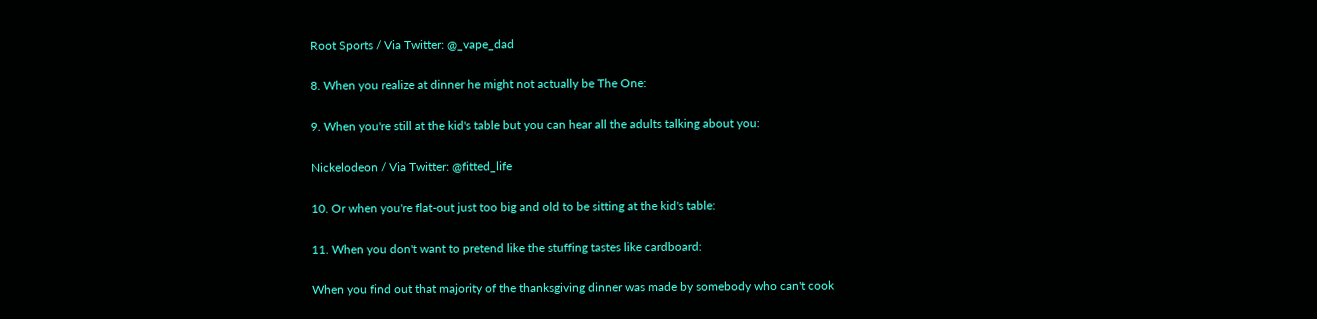Root Sports / Via Twitter: @_vape_dad

8. When you realize at dinner he might not actually be The One:

9. When you're still at the kid's table but you can hear all the adults talking about you:

Nickelodeon / Via Twitter: @fitted_life

10. Or when you're flat-out just too big and old to be sitting at the kid's table:

11. When you don't want to pretend like the stuffing tastes like cardboard:

When you find out that majority of the thanksgiving dinner was made by somebody who can't cook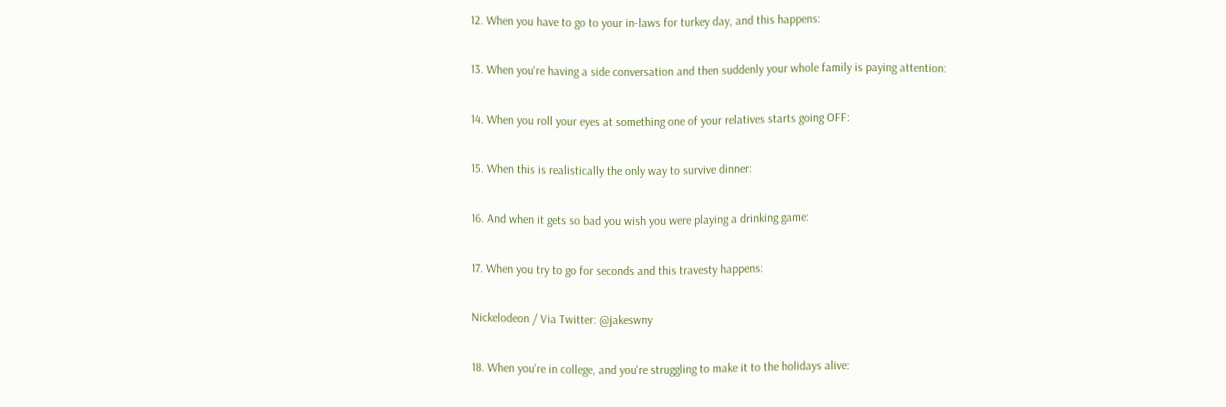12. When you have to go to your in-laws for turkey day, and this happens:

13. When you're having a side conversation and then suddenly your whole family is paying attention:

14. When you roll your eyes at something one of your relatives starts going OFF:

15. When this is realistically the only way to survive dinner:

16. And when it gets so bad you wish you were playing a drinking game:

17. When you try to go for seconds and this travesty happens:

Nickelodeon / Via Twitter: @jakeswny

18. When you're in college, and you're struggling to make it to the holidays alive: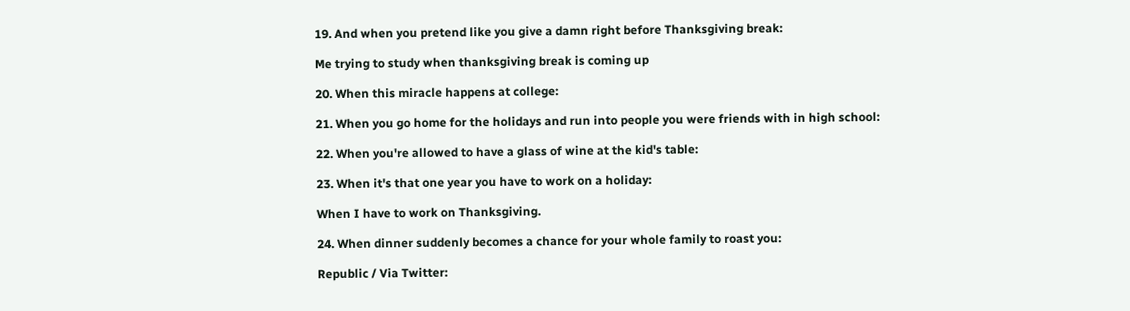19. And when you pretend like you give a damn right before Thanksgiving break:

Me trying to study when thanksgiving break is coming up

20. When this miracle happens at college:

21. When you go home for the holidays and run into people you were friends with in high school:

22. When you're allowed to have a glass of wine at the kid's table:

23. When it's that one year you have to work on a holiday:

When I have to work on Thanksgiving.

24. When dinner suddenly becomes a chance for your whole family to roast you:

Republic / Via Twitter: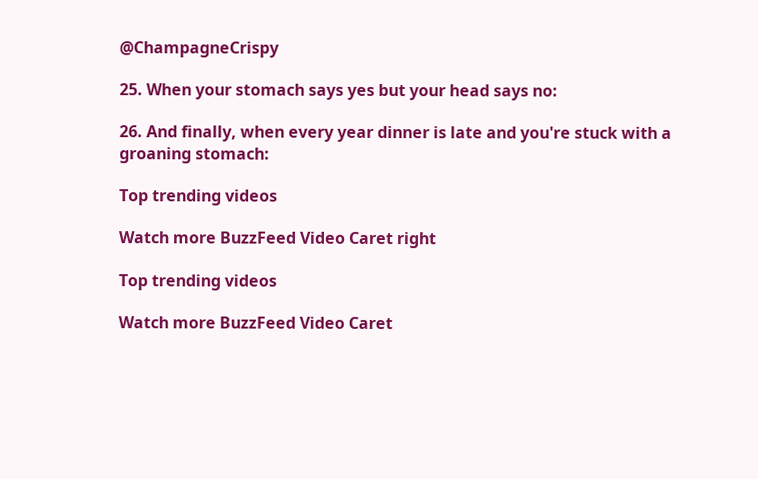@ChampagneCrispy

25. When your stomach says yes but your head says no:

26. And finally, when every year dinner is late and you're stuck with a groaning stomach:

Top trending videos

Watch more BuzzFeed Video Caret right

Top trending videos

Watch more BuzzFeed Video Caret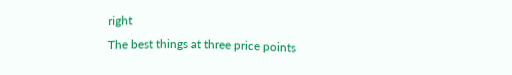right
The best things at three price points